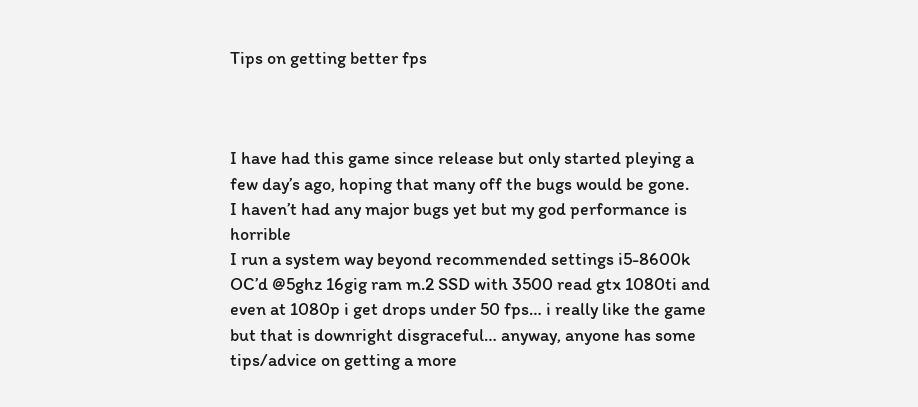Tips on getting better fps



I have had this game since release but only started pleying a few day’s ago, hoping that many off the bugs would be gone.
I haven’t had any major bugs yet but my god performance is horrible
I run a system way beyond recommended settings i5-8600k OC’d @5ghz 16gig ram m.2 SSD with 3500 read gtx 1080ti and even at 1080p i get drops under 50 fps… i really like the game but that is downright disgraceful… anyway, anyone has some tips/advice on getting a more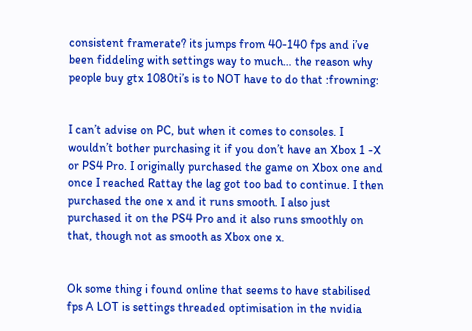consistent framerate? its jumps from 40-140 fps and i’ve been fiddeling with settings way to much… the reason why people buy gtx 1080ti’s is to NOT have to do that :frowning:


I can’t advise on PC, but when it comes to consoles. I wouldn’t bother purchasing it if you don’t have an Xbox 1 -X or PS4 Pro. I originally purchased the game on Xbox one and once I reached Rattay the lag got too bad to continue. I then purchased the one x and it runs smooth. I also just purchased it on the PS4 Pro and it also runs smoothly on that, though not as smooth as Xbox one x.


Ok some thing i found online that seems to have stabilised fps A LOT is settings threaded optimisation in the nvidia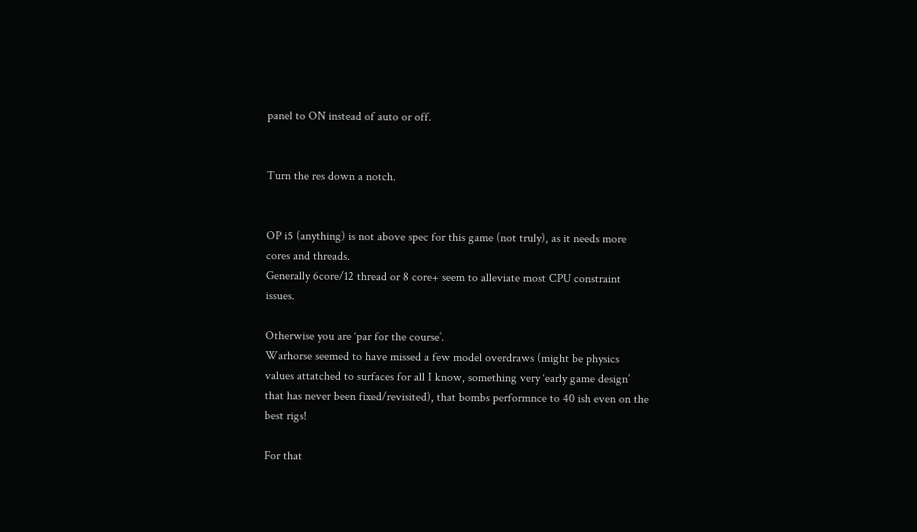panel to ON instead of auto or off.


Turn the res down a notch.


OP i5 (anything) is not above spec for this game (not truly), as it needs more cores and threads.
Generally 6core/12 thread or 8 core+ seem to alleviate most CPU constraint issues.

Otherwise you are ‘par for the course’.
Warhorse seemed to have missed a few model overdraws (might be physics values attatched to surfaces for all I know, something very ‘early game design’ that has never been fixed/revisited), that bombs performnce to 40 ish even on the best rigs!

For that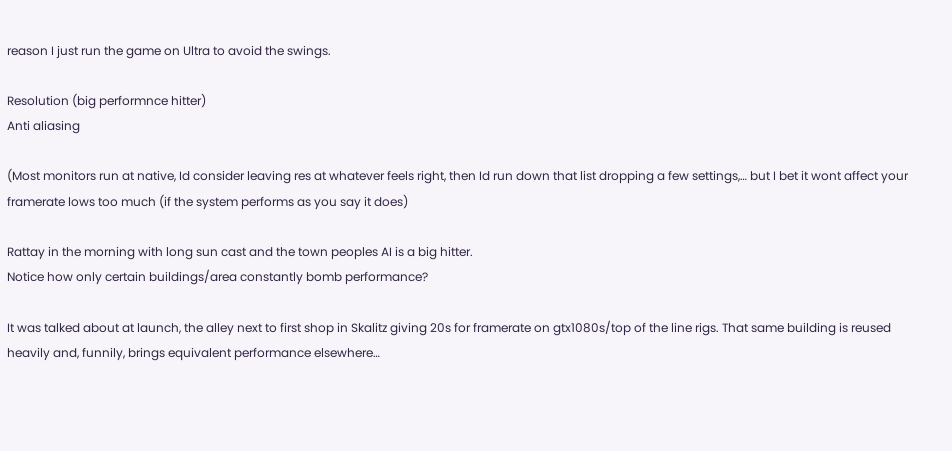reason I just run the game on Ultra to avoid the swings.

Resolution (big performnce hitter)
Anti aliasing

(Most monitors run at native, Id consider leaving res at whatever feels right, then Id run down that list dropping a few settings,… but I bet it wont affect your framerate lows too much (if the system performs as you say it does)

Rattay in the morning with long sun cast and the town peoples AI is a big hitter.
Notice how only certain buildings/area constantly bomb performance?

It was talked about at launch, the alley next to first shop in Skalitz giving 20s for framerate on gtx1080s/top of the line rigs. That same building is reused heavily and, funnily, brings equivalent performance elsewhere…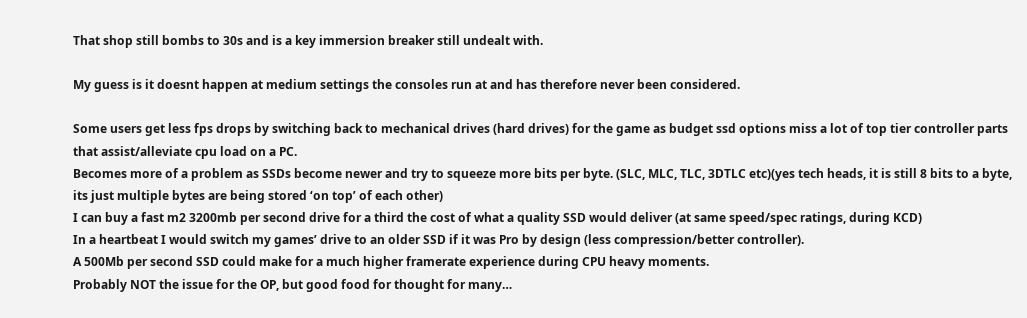That shop still bombs to 30s and is a key immersion breaker still undealt with.

My guess is it doesnt happen at medium settings the consoles run at and has therefore never been considered.

Some users get less fps drops by switching back to mechanical drives (hard drives) for the game as budget ssd options miss a lot of top tier controller parts that assist/alleviate cpu load on a PC.
Becomes more of a problem as SSDs become newer and try to squeeze more bits per byte. (SLC, MLC, TLC, 3DTLC etc)(yes tech heads, it is still 8 bits to a byte, its just multiple bytes are being stored ‘on top’ of each other)
I can buy a fast m2 3200mb per second drive for a third the cost of what a quality SSD would deliver (at same speed/spec ratings, during KCD)
In a heartbeat I would switch my games’ drive to an older SSD if it was Pro by design (less compression/better controller).
A 500Mb per second SSD could make for a much higher framerate experience during CPU heavy moments.
Probably NOT the issue for the OP, but good food for thought for many…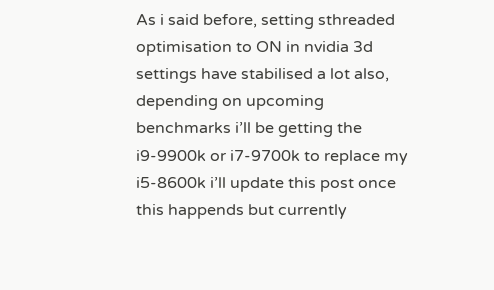As i said before, setting sthreaded optimisation to ON in nvidia 3d settings have stabilised a lot also, depending on upcoming benchmarks i’ll be getting the i9-9900k or i7-9700k to replace my i5-8600k i’ll update this post once this happends but currently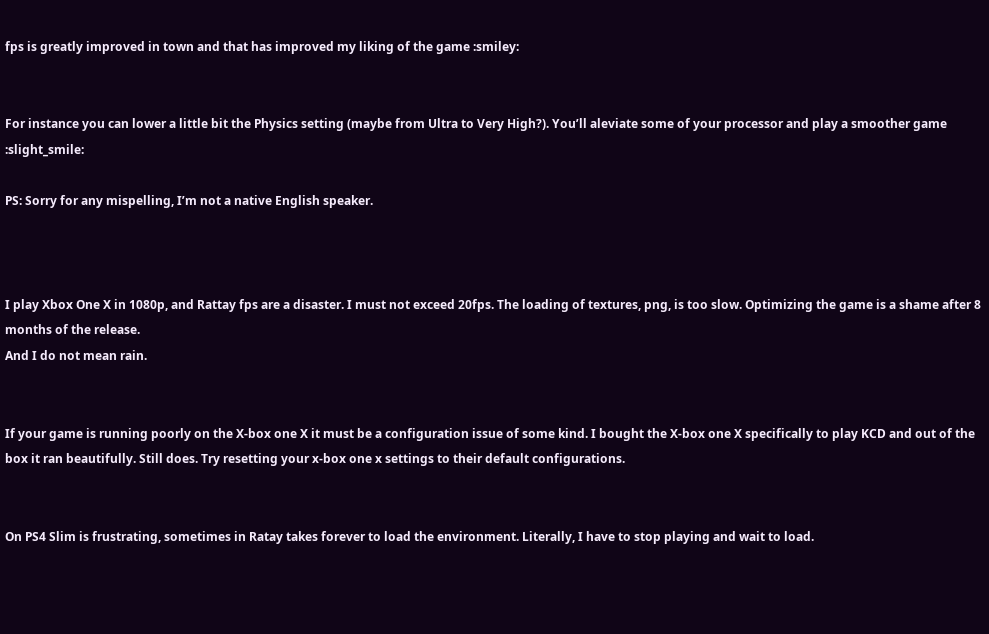fps is greatly improved in town and that has improved my liking of the game :smiley:


For instance you can lower a little bit the Physics setting (maybe from Ultra to Very High?). You’ll aleviate some of your processor and play a smoother game :slight_smile:

PS: Sorry for any mispelling, I’m not a native English speaker.



I play Xbox One X in 1080p, and Rattay fps are a disaster. I must not exceed 20fps. The loading of textures, png, is too slow. Optimizing the game is a shame after 8 months of the release.
And I do not mean rain.


If your game is running poorly on the X-box one X it must be a configuration issue of some kind. I bought the X-box one X specifically to play KCD and out of the box it ran beautifully. Still does. Try resetting your x-box one x settings to their default configurations.


On PS4 Slim is frustrating, sometimes in Ratay takes forever to load the environment. Literally, I have to stop playing and wait to load.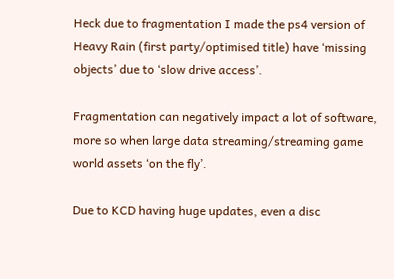Heck due to fragmentation I made the ps4 version of Heavy Rain (first party/optimised title) have ‘missing objects’ due to ‘slow drive access’.

Fragmentation can negatively impact a lot of software, more so when large data streaming/streaming game world assets ‘on the fly’.

Due to KCD having huge updates, even a disc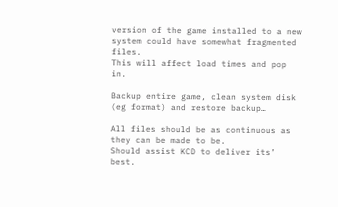version of the game installed to a new system could have somewhat fragmented files.
This will affect load times and pop in.

Backup entire game, clean system disk (eg format) and restore backup…

All files should be as continuous as they can be made to be.
Should assist KCD to deliver its’ best.